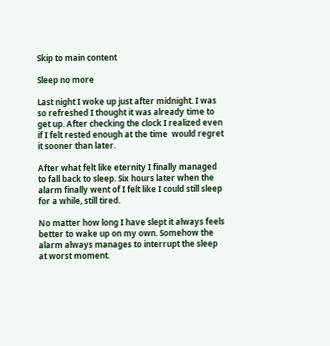Skip to main content

Sleep no more

Last night I woke up just after midnight. I was so refreshed I thought it was already time to get up. After checking the clock I realized even if I felt rested enough at the time  would regret it sooner than later.

After what felt like eternity I finally managed to fall back to sleep. Six hours later when the alarm finally went of I felt like I could still sleep for a while, still tired.

No matter how long I have slept it always feels better to wake up on my own. Somehow the alarm always manages to interrupt the sleep at worst moment.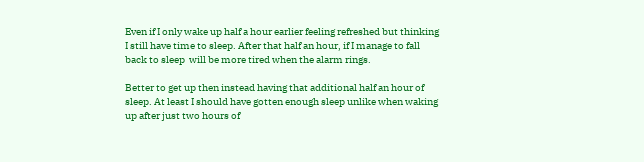Even if I only wake up half a hour earlier feeling refreshed but thinking I still have time to sleep. After that half an hour, if I manage to fall back to sleep  will be more tired when the alarm rings.

Better to get up then instead having that additional half an hour of sleep. At least I should have gotten enough sleep unlike when waking up after just two hours of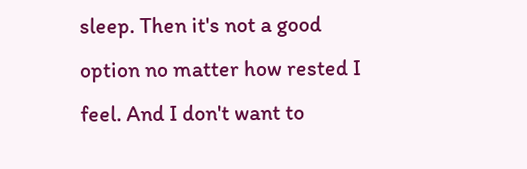sleep. Then it's not a good option no matter how rested I feel. And I don't want to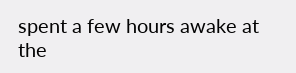spent a few hours awake at the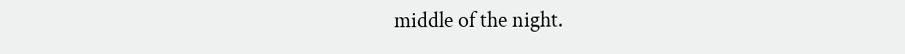middle of the night.